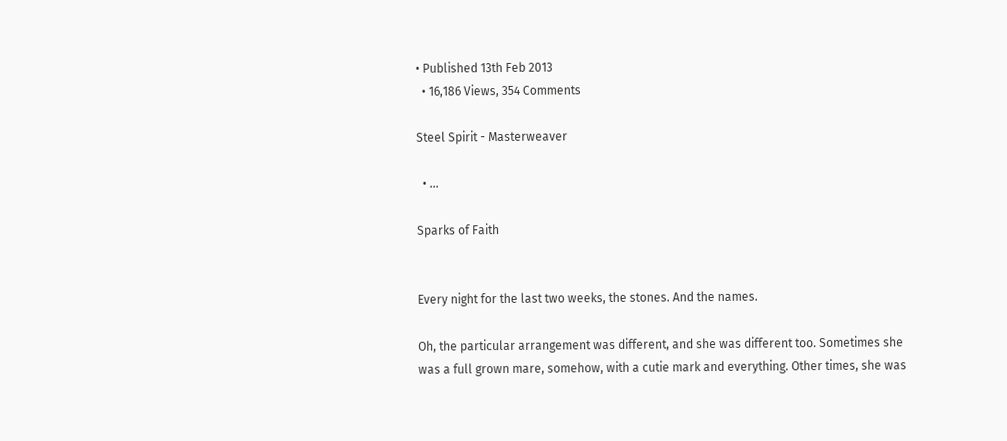• Published 13th Feb 2013
  • 16,186 Views, 354 Comments

Steel Spirit - Masterweaver

  • ...

Sparks of Faith


Every night for the last two weeks, the stones. And the names.

Oh, the particular arrangement was different, and she was different too. Sometimes she was a full grown mare, somehow, with a cutie mark and everything. Other times, she was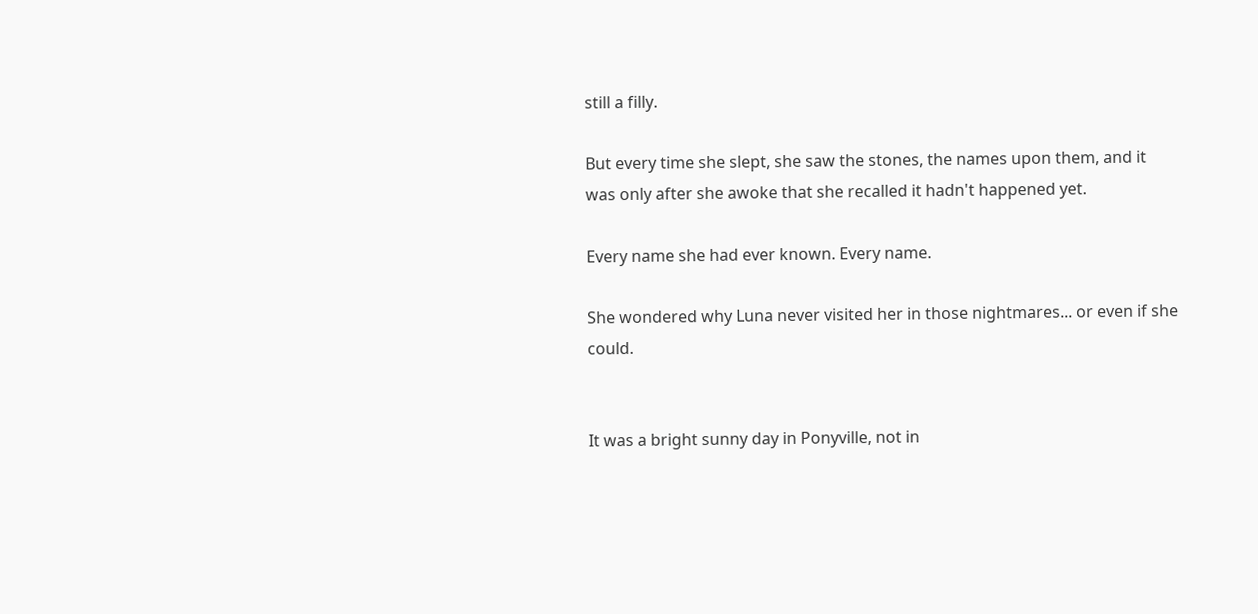still a filly.

But every time she slept, she saw the stones, the names upon them, and it was only after she awoke that she recalled it hadn't happened yet.

Every name she had ever known. Every name.

She wondered why Luna never visited her in those nightmares... or even if she could.


It was a bright sunny day in Ponyville, not in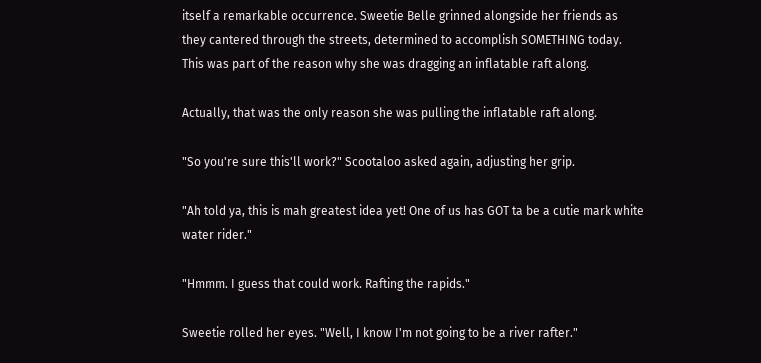itself a remarkable occurrence. Sweetie Belle grinned alongside her friends as they cantered through the streets, determined to accomplish SOMETHING today. This was part of the reason why she was dragging an inflatable raft along.

Actually, that was the only reason she was pulling the inflatable raft along.

"So you're sure this'll work?" Scootaloo asked again, adjusting her grip.

"Ah told ya, this is mah greatest idea yet! One of us has GOT ta be a cutie mark white water rider."

"Hmmm. I guess that could work. Rafting the rapids."

Sweetie rolled her eyes. "Well, I know I'm not going to be a river rafter."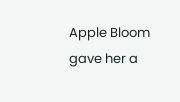Apple Bloom gave her a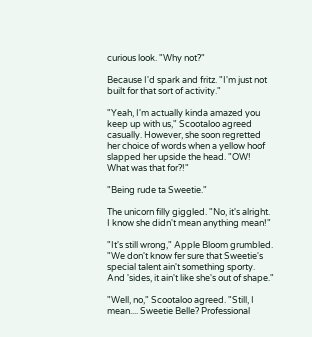curious look. "Why not?"

Because I'd spark and fritz. "I'm just not built for that sort of activity."

"Yeah, I'm actually kinda amazed you keep up with us," Scootaloo agreed casually. However, she soon regretted her choice of words when a yellow hoof slapped her upside the head. "OW! What was that for?!"

"Being rude ta Sweetie."

The unicorn filly giggled. "No, it's alright. I know she didn't mean anything mean!"

"It's still wrong," Apple Bloom grumbled. "We don't know fer sure that Sweetie's special talent ain't something sporty. And 'sides, it ain't like she's out of shape."

"Well, no," Scootaloo agreed. "Still, I mean.... Sweetie Belle? Professional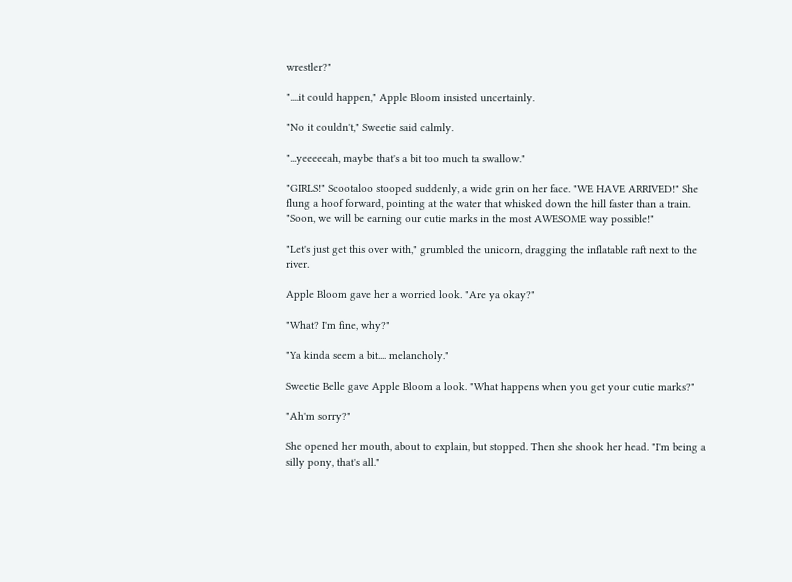wrestler?"

"....it could happen," Apple Bloom insisted uncertainly.

"No it couldn't," Sweetie said calmly.

"...yeeeeeah, maybe that's a bit too much ta swallow."

"GIRLS!" Scootaloo stooped suddenly, a wide grin on her face. "WE HAVE ARRIVED!" She flung a hoof forward, pointing at the water that whisked down the hill faster than a train. "Soon, we will be earning our cutie marks in the most AWESOME way possible!"

"Let's just get this over with," grumbled the unicorn, dragging the inflatable raft next to the river.

Apple Bloom gave her a worried look. "Are ya okay?"

"What? I'm fine, why?"

"Ya kinda seem a bit.... melancholy."

Sweetie Belle gave Apple Bloom a look. "What happens when you get your cutie marks?"

"Ah'm sorry?"

She opened her mouth, about to explain, but stopped. Then she shook her head. "I'm being a silly pony, that's all."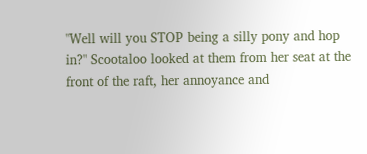"Well will you STOP being a silly pony and hop in?" Scootaloo looked at them from her seat at the front of the raft, her annoyance and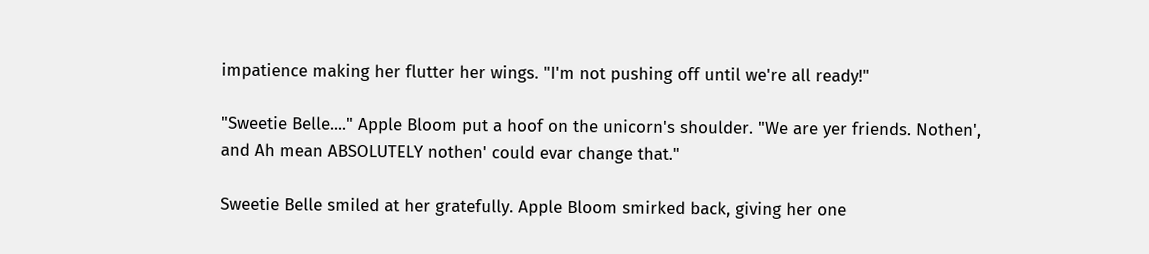impatience making her flutter her wings. "I'm not pushing off until we're all ready!"

"Sweetie Belle...." Apple Bloom put a hoof on the unicorn's shoulder. "We are yer friends. Nothen', and Ah mean ABSOLUTELY nothen' could evar change that."

Sweetie Belle smiled at her gratefully. Apple Bloom smirked back, giving her one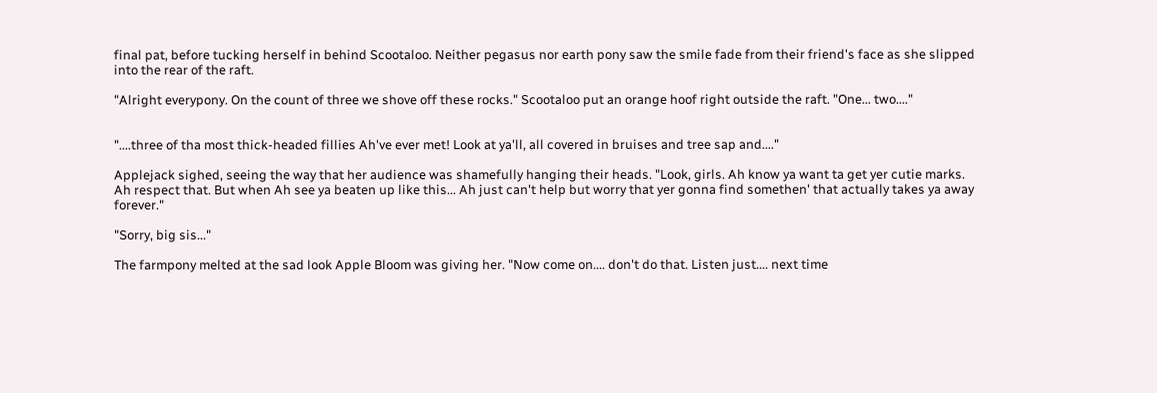final pat, before tucking herself in behind Scootaloo. Neither pegasus nor earth pony saw the smile fade from their friend's face as she slipped into the rear of the raft.

"Alright everypony. On the count of three we shove off these rocks." Scootaloo put an orange hoof right outside the raft. "One... two...."


"....three of tha most thick-headed fillies Ah've ever met! Look at ya'll, all covered in bruises and tree sap and...."

Applejack sighed, seeing the way that her audience was shamefully hanging their heads. "Look, girls. Ah know ya want ta get yer cutie marks. Ah respect that. But when Ah see ya beaten up like this... Ah just can't help but worry that yer gonna find somethen' that actually takes ya away forever."

"Sorry, big sis..."

The farmpony melted at the sad look Apple Bloom was giving her. "Now come on.... don't do that. Listen just.... next time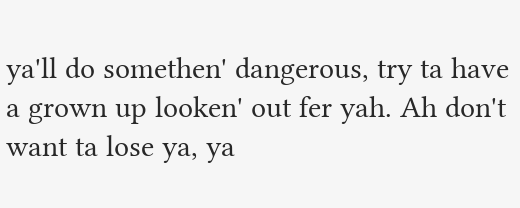ya'll do somethen' dangerous, try ta have a grown up looken' out fer yah. Ah don't want ta lose ya, ya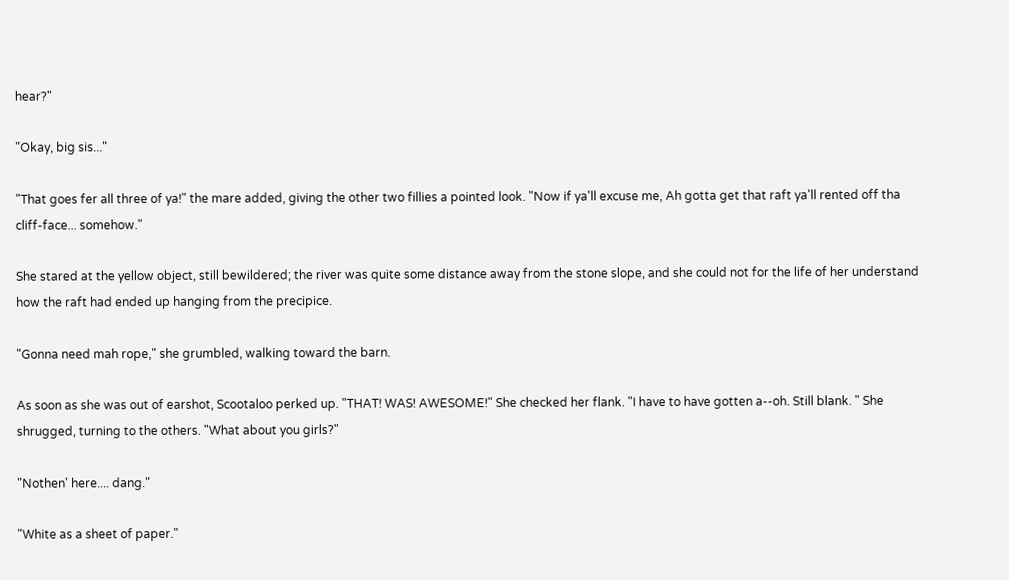hear?"

"Okay, big sis..."

"That goes fer all three of ya!" the mare added, giving the other two fillies a pointed look. "Now if ya'll excuse me, Ah gotta get that raft ya'll rented off tha cliff-face... somehow."

She stared at the yellow object, still bewildered; the river was quite some distance away from the stone slope, and she could not for the life of her understand how the raft had ended up hanging from the precipice.

"Gonna need mah rope," she grumbled, walking toward the barn.

As soon as she was out of earshot, Scootaloo perked up. "THAT! WAS! AWESOME!" She checked her flank. "I have to have gotten a--oh. Still blank. " She shrugged, turning to the others. "What about you girls?"

"Nothen' here.... dang."

"White as a sheet of paper."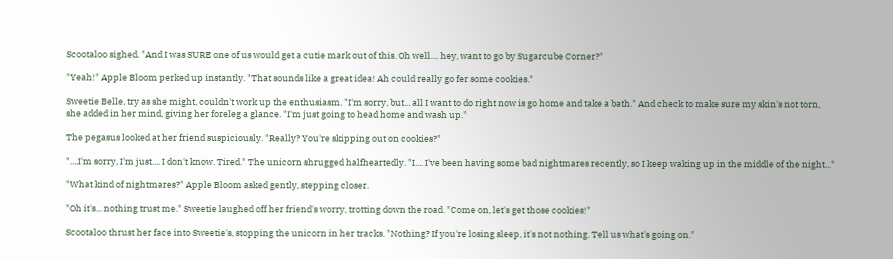Scootaloo sighed. "And I was SURE one of us would get a cutie mark out of this. Oh well.... hey, want to go by Sugarcube Corner?"

"Yeah!" Apple Bloom perked up instantly. "That sounds like a great idea! Ah could really go fer some cookies."

Sweetie Belle, try as she might, couldn't work up the enthusiasm. "I'm sorry, but... all I want to do right now is go home and take a bath." And check to make sure my skin's not torn, she added in her mind, giving her foreleg a glance. "I'm just going to head home and wash up."

The pegasus looked at her friend suspiciously. "Really? You're skipping out on cookies?"

"....I'm sorry, I'm just.... I don't know. Tired." The unicorn shrugged halfheartedly. "I.... I've been having some bad nightmares recently, so I keep waking up in the middle of the night..."

"What kind of nightmares?" Apple Bloom asked gently, stepping closer.

"Oh it's... nothing trust me." Sweetie laughed off her friend's worry, trotting down the road. "Come on, let's get those cookies!"

Scootaloo thrust her face into Sweetie's, stopping the unicorn in her tracks. "Nothing? If you're losing sleep, it's not nothing. Tell us what's going on."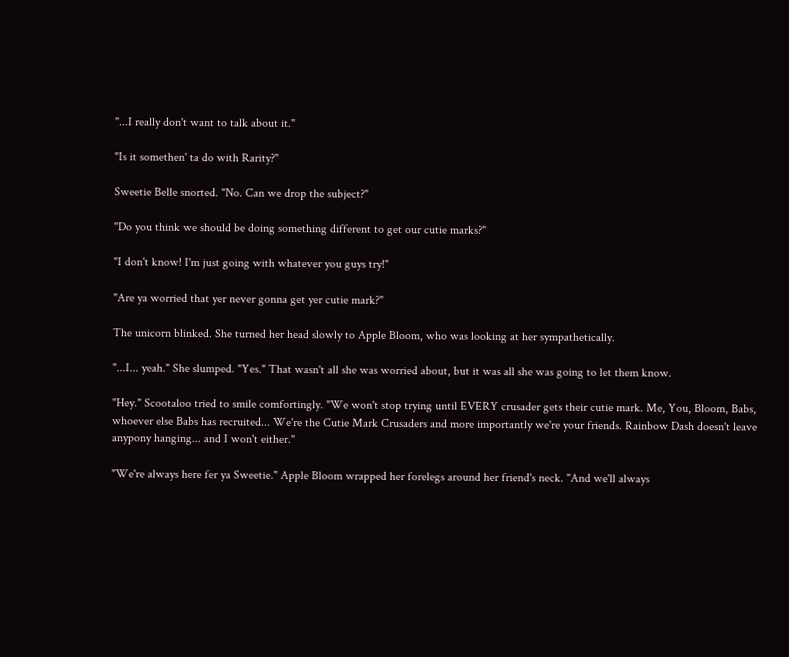"...I really don't want to talk about it."

"Is it somethen' ta do with Rarity?"

Sweetie Belle snorted. "No. Can we drop the subject?"

"Do you think we should be doing something different to get our cutie marks?"

"I don't know! I'm just going with whatever you guys try!"

"Are ya worried that yer never gonna get yer cutie mark?"

The unicorn blinked. She turned her head slowly to Apple Bloom, who was looking at her sympathetically.

"...I... yeah." She slumped. "Yes." That wasn't all she was worried about, but it was all she was going to let them know.

"Hey." Scootaloo tried to smile comfortingly. "We won't stop trying until EVERY crusader gets their cutie mark. Me, You, Bloom, Babs, whoever else Babs has recruited... We're the Cutie Mark Crusaders and more importantly we're your friends. Rainbow Dash doesn't leave anypony hanging... and I won't either."

"We're always here fer ya Sweetie." Apple Bloom wrapped her forelegs around her friend's neck. "And we'll always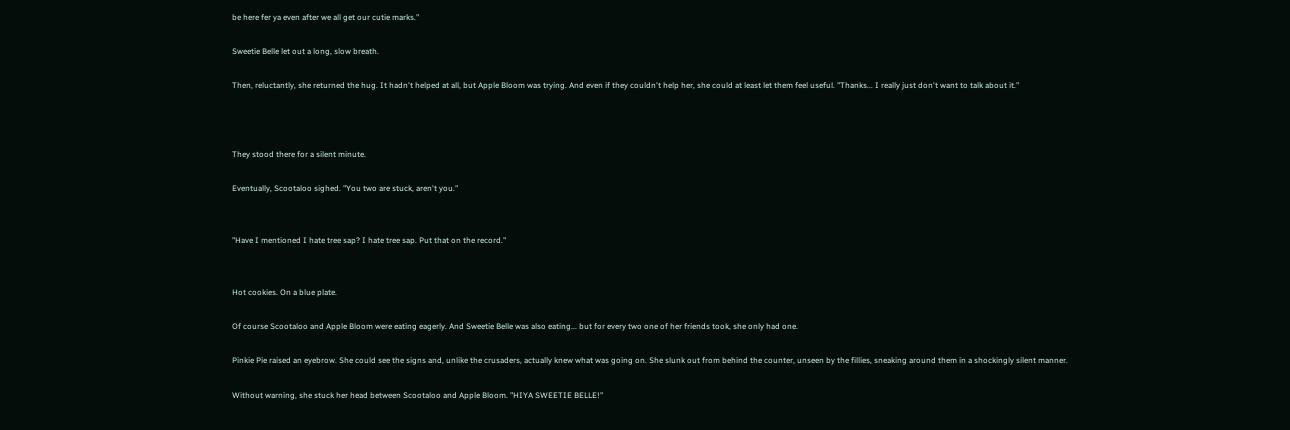be here fer ya even after we all get our cutie marks."

Sweetie Belle let out a long, slow breath.

Then, reluctantly, she returned the hug. It hadn't helped at all, but Apple Bloom was trying. And even if they couldn't help her, she could at least let them feel useful. "Thanks... I really just don't want to talk about it."



They stood there for a silent minute.

Eventually, Scootaloo sighed. "You two are stuck, aren't you."


"Have I mentioned I hate tree sap? I hate tree sap. Put that on the record."


Hot cookies. On a blue plate.

Of course Scootaloo and Apple Bloom were eating eagerly. And Sweetie Belle was also eating... but for every two one of her friends took, she only had one.

Pinkie Pie raised an eyebrow. She could see the signs and, unlike the crusaders, actually knew what was going on. She slunk out from behind the counter, unseen by the fillies, sneaking around them in a shockingly silent manner.

Without warning, she stuck her head between Scootaloo and Apple Bloom. "HIYA SWEETIE BELLE!"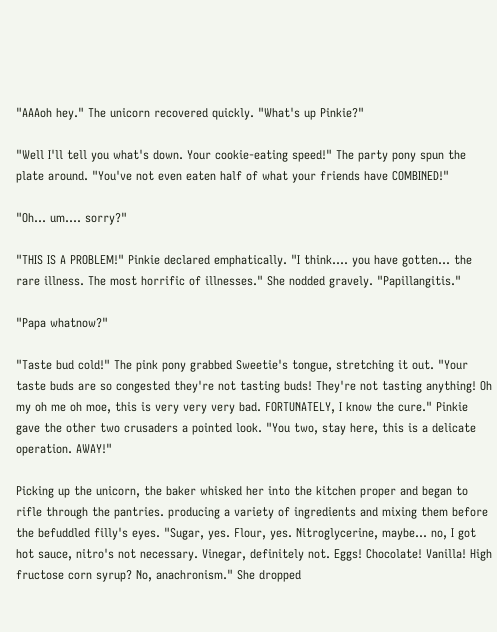"AAAoh hey." The unicorn recovered quickly. "What's up Pinkie?"

"Well I'll tell you what's down. Your cookie-eating speed!" The party pony spun the plate around. "You've not even eaten half of what your friends have COMBINED!"

"Oh... um.... sorry?"

"THIS IS A PROBLEM!" Pinkie declared emphatically. "I think.... you have gotten... the rare illness. The most horrific of illnesses." She nodded gravely. "Papillangitis."

"Papa whatnow?"

"Taste bud cold!" The pink pony grabbed Sweetie's tongue, stretching it out. "Your taste buds are so congested they're not tasting buds! They're not tasting anything! Oh my oh me oh moe, this is very very very bad. FORTUNATELY, I know the cure." Pinkie gave the other two crusaders a pointed look. "You two, stay here, this is a delicate operation. AWAY!"

Picking up the unicorn, the baker whisked her into the kitchen proper and began to rifle through the pantries. producing a variety of ingredients and mixing them before the befuddled filly's eyes. "Sugar, yes. Flour, yes. Nitroglycerine, maybe... no, I got hot sauce, nitro's not necessary. Vinegar, definitely not. Eggs! Chocolate! Vanilla! High fructose corn syrup? No, anachronism." She dropped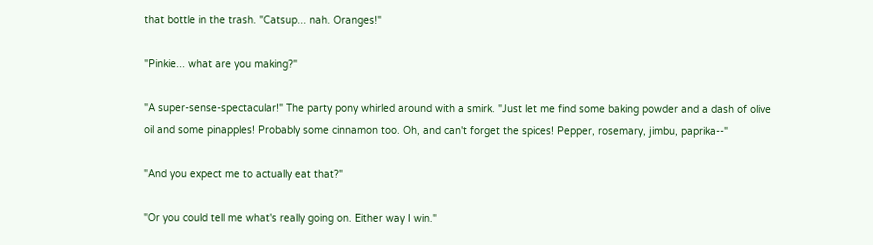that bottle in the trash. "Catsup... nah. Oranges!"

"Pinkie... what are you making?"

"A super-sense-spectacular!" The party pony whirled around with a smirk. "Just let me find some baking powder and a dash of olive oil and some pinapples! Probably some cinnamon too. Oh, and can't forget the spices! Pepper, rosemary, jimbu, paprika--"

"And you expect me to actually eat that?"

"Or you could tell me what's really going on. Either way I win."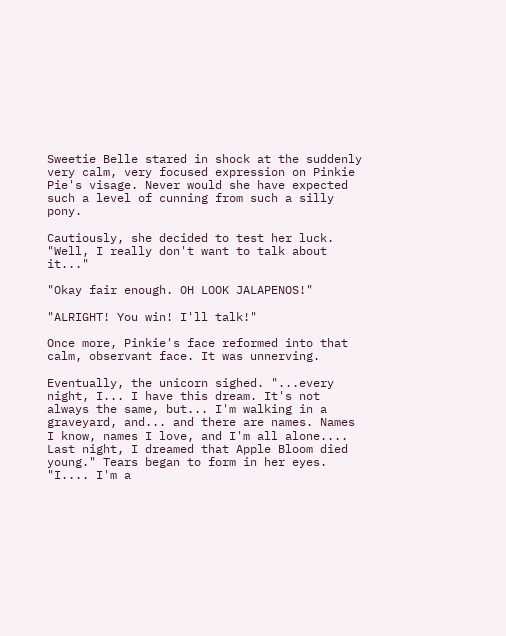Sweetie Belle stared in shock at the suddenly very calm, very focused expression on Pinkie Pie's visage. Never would she have expected such a level of cunning from such a silly pony.

Cautiously, she decided to test her luck. "Well, I really don't want to talk about it..."

"Okay fair enough. OH LOOK JALAPENOS!"

"ALRIGHT! You win! I'll talk!"

Once more, Pinkie's face reformed into that calm, observant face. It was unnerving.

Eventually, the unicorn sighed. "...every night, I... I have this dream. It's not always the same, but... I'm walking in a graveyard, and... and there are names. Names I know, names I love, and I'm all alone.... Last night, I dreamed that Apple Bloom died young." Tears began to form in her eyes. "I.... I'm a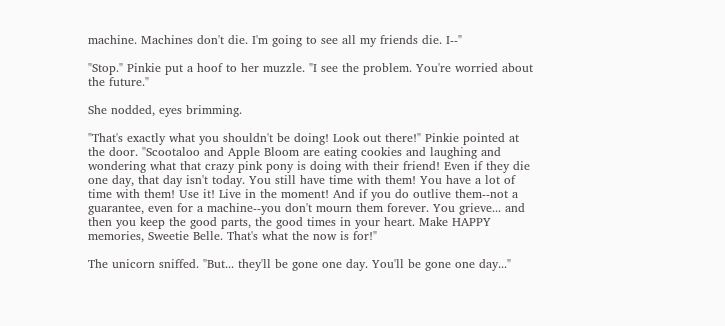machine. Machines don't die. I'm going to see all my friends die. I--"

"Stop." Pinkie put a hoof to her muzzle. "I see the problem. You're worried about the future."

She nodded, eyes brimming.

"That's exactly what you shouldn't be doing! Look out there!" Pinkie pointed at the door. "Scootaloo and Apple Bloom are eating cookies and laughing and wondering what that crazy pink pony is doing with their friend! Even if they die one day, that day isn't today. You still have time with them! You have a lot of time with them! Use it! Live in the moment! And if you do outlive them--not a guarantee, even for a machine--you don't mourn them forever. You grieve... and then you keep the good parts, the good times in your heart. Make HAPPY memories, Sweetie Belle. That's what the now is for!"

The unicorn sniffed. "But... they'll be gone one day. You'll be gone one day..."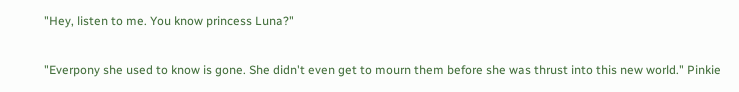"Hey, listen to me. You know princess Luna?"


"Everpony she used to know is gone. She didn't even get to mourn them before she was thrust into this new world." Pinkie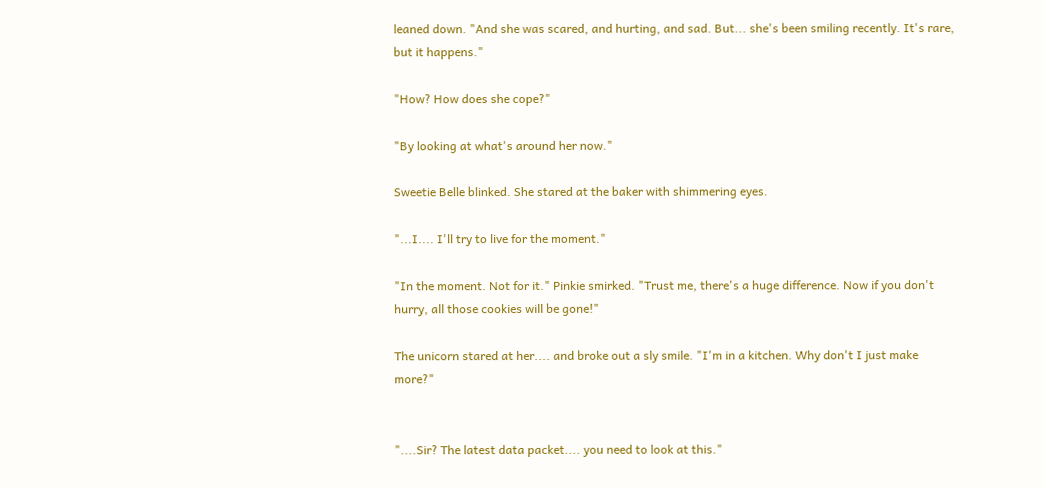leaned down. "And she was scared, and hurting, and sad. But... she's been smiling recently. It's rare, but it happens."

"How? How does she cope?"

"By looking at what's around her now."

Sweetie Belle blinked. She stared at the baker with shimmering eyes.

"...I.... I'll try to live for the moment."

"In the moment. Not for it." Pinkie smirked. "Trust me, there's a huge difference. Now if you don't hurry, all those cookies will be gone!"

The unicorn stared at her.... and broke out a sly smile. "I'm in a kitchen. Why don't I just make more?"


"....Sir? The latest data packet.... you need to look at this."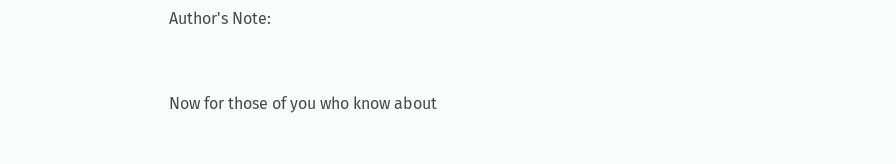Author's Note:


Now for those of you who know about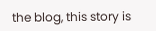the blog, this story is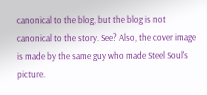canonical to the blog, but the blog is not canonical to the story. See? Also, the cover image is made by the same guy who made Steel Soul's picture.